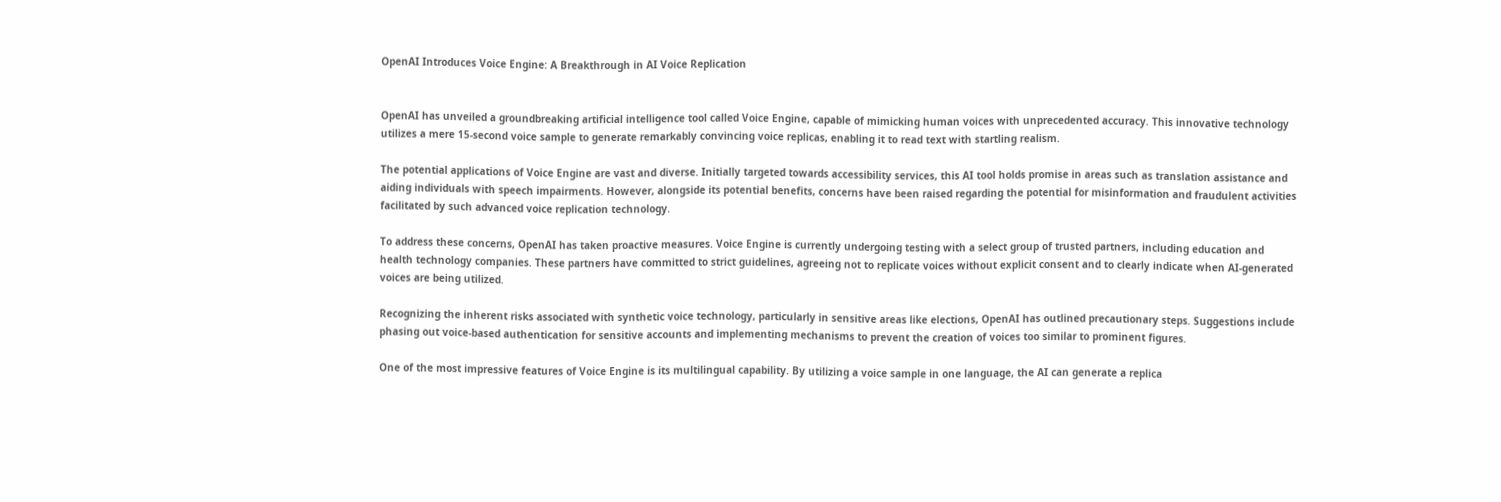OpenAI Introduces Voice Engine: A Breakthrough in AI Voice Replication


OpenAI has unveiled a groundbreaking artificial intelligence tool called Voice Engine, capable of mimicking human voices with unprecedented accuracy. This innovative technology utilizes a mere 15-second voice sample to generate remarkably convincing voice replicas, enabling it to read text with startling realism.

The potential applications of Voice Engine are vast and diverse. Initially targeted towards accessibility services, this AI tool holds promise in areas such as translation assistance and aiding individuals with speech impairments. However, alongside its potential benefits, concerns have been raised regarding the potential for misinformation and fraudulent activities facilitated by such advanced voice replication technology.

To address these concerns, OpenAI has taken proactive measures. Voice Engine is currently undergoing testing with a select group of trusted partners, including education and health technology companies. These partners have committed to strict guidelines, agreeing not to replicate voices without explicit consent and to clearly indicate when AI-generated voices are being utilized.

Recognizing the inherent risks associated with synthetic voice technology, particularly in sensitive areas like elections, OpenAI has outlined precautionary steps. Suggestions include phasing out voice-based authentication for sensitive accounts and implementing mechanisms to prevent the creation of voices too similar to prominent figures.

One of the most impressive features of Voice Engine is its multilingual capability. By utilizing a voice sample in one language, the AI can generate a replica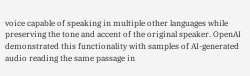voice capable of speaking in multiple other languages while preserving the tone and accent of the original speaker. OpenAI demonstrated this functionality with samples of AI-generated audio reading the same passage in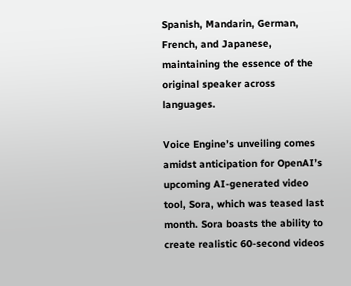Spanish, Mandarin, German, French, and Japanese, maintaining the essence of the original speaker across languages.

Voice Engine’s unveiling comes amidst anticipation for OpenAI’s upcoming AI-generated video tool, Sora, which was teased last month. Sora boasts the ability to create realistic 60-second videos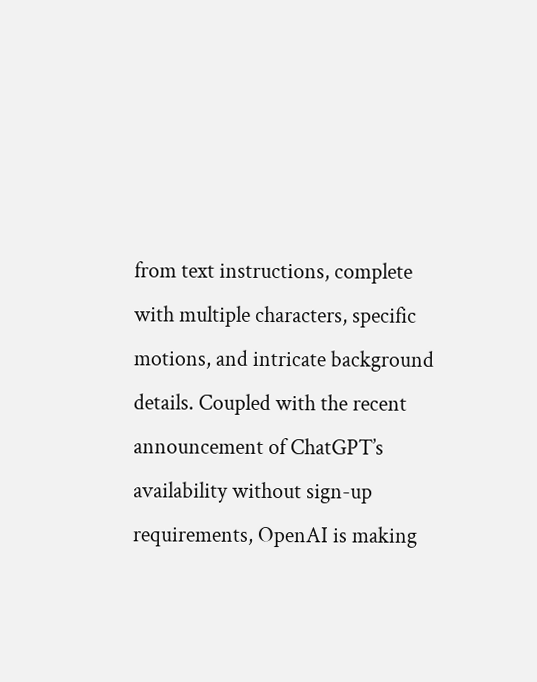from text instructions, complete with multiple characters, specific motions, and intricate background details. Coupled with the recent announcement of ChatGPT’s availability without sign-up requirements, OpenAI is making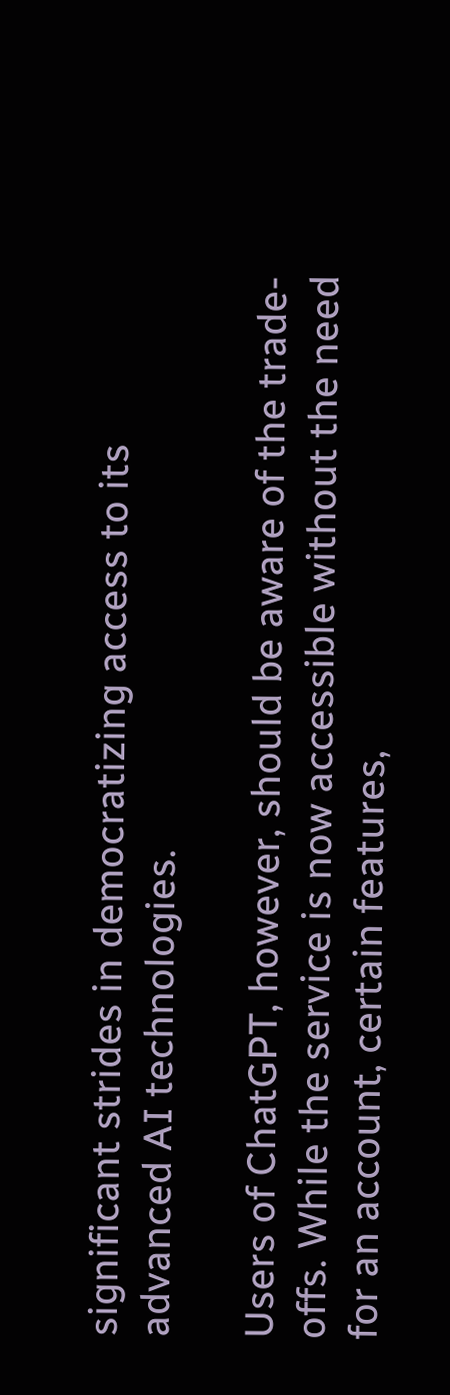significant strides in democratizing access to its advanced AI technologies.

Users of ChatGPT, however, should be aware of the trade-offs. While the service is now accessible without the need for an account, certain features,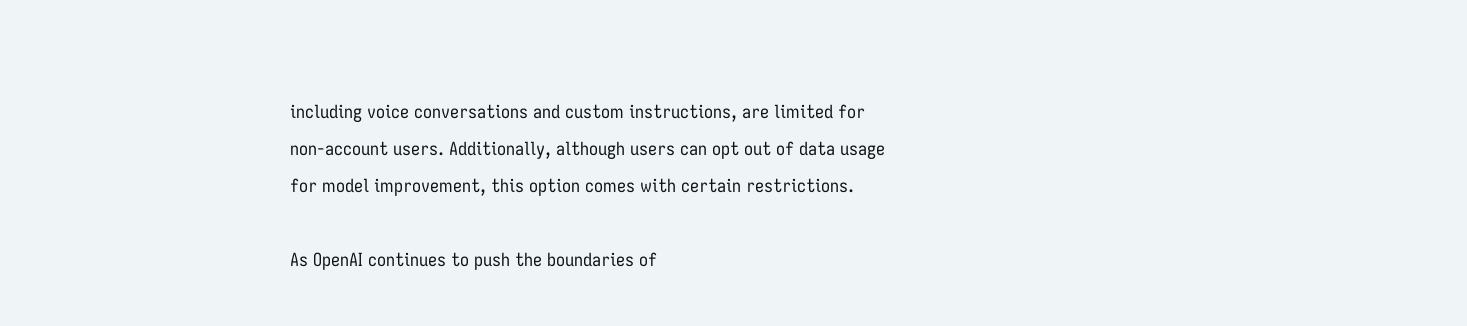including voice conversations and custom instructions, are limited for non-account users. Additionally, although users can opt out of data usage for model improvement, this option comes with certain restrictions.

As OpenAI continues to push the boundaries of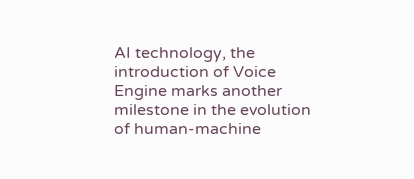AI technology, the introduction of Voice Engine marks another milestone in the evolution of human-machine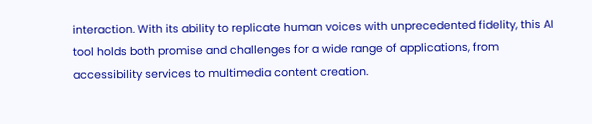interaction. With its ability to replicate human voices with unprecedented fidelity, this AI tool holds both promise and challenges for a wide range of applications, from accessibility services to multimedia content creation.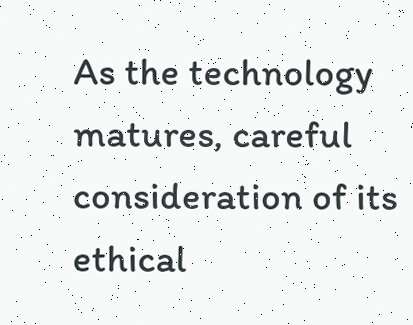As the technology matures, careful consideration of its ethical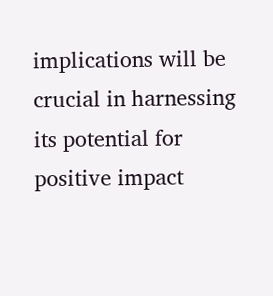implications will be crucial in harnessing its potential for positive impact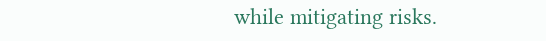while mitigating risks.